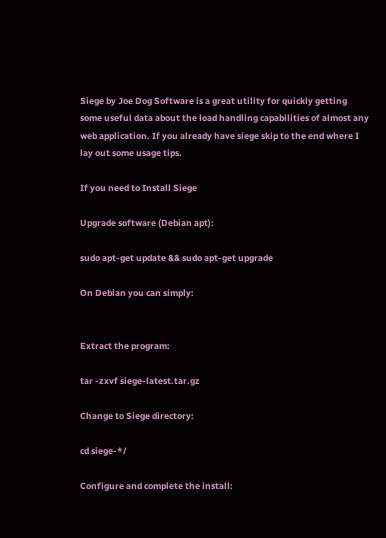Siege by Joe Dog Software is a great utility for quickly getting some useful data about the load handling capabilities of almost any web application. If you already have siege skip to the end where I lay out some usage tips.

If you need to Install Siege

Upgrade software (Debian apt):

sudo apt-get update && sudo apt-get upgrade

On Debian you can simply:


Extract the program:

tar -zxvf siege-latest.tar.gz

Change to Siege directory:

cd siege-*/

Configure and complete the install: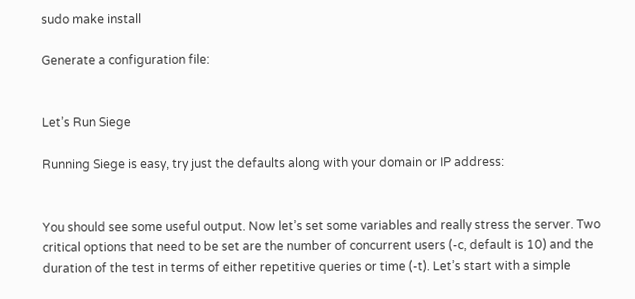sudo make install

Generate a configuration file:


Let’s Run Siege

Running Siege is easy, try just the defaults along with your domain or IP address:


You should see some useful output. Now let’s set some variables and really stress the server. Two critical options that need to be set are the number of concurrent users (-c, default is 10) and the duration of the test in terms of either repetitive queries or time (-t). Let’s start with a simple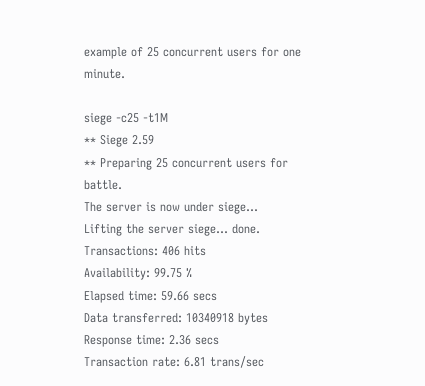example of 25 concurrent users for one minute.

siege -c25 -t1M
** Siege 2.59
** Preparing 25 concurrent users for battle.
The server is now under siege...
Lifting the server siege... done.
Transactions: 406 hits
Availability: 99.75 %
Elapsed time: 59.66 secs
Data transferred: 10340918 bytes
Response time: 2.36 secs
Transaction rate: 6.81 trans/sec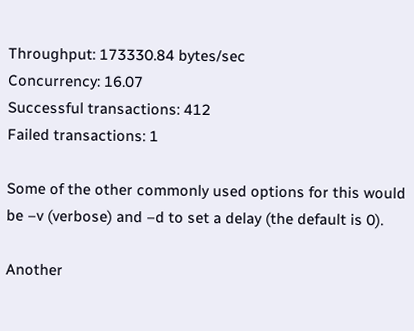Throughput: 173330.84 bytes/sec
Concurrency: 16.07
Successful transactions: 412
Failed transactions: 1

Some of the other commonly used options for this would be –v (verbose) and –d to set a delay (the default is 0).

Another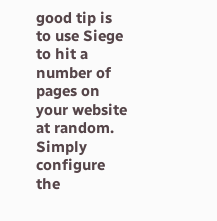good tip is to use Siege to hit a number of pages on your website at random.  Simply configure the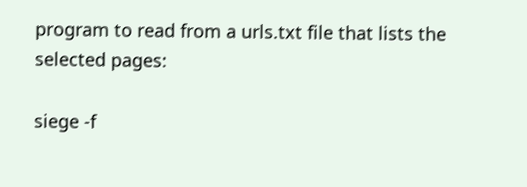program to read from a urls.txt file that lists the selected pages:

siege -f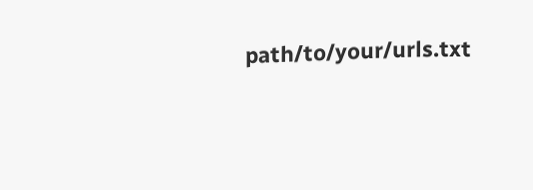path/to/your/urls.txt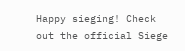Happy sieging! Check out the official Siege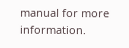manual for more information.